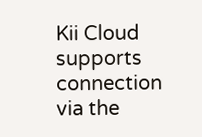Kii Cloud supports connection via the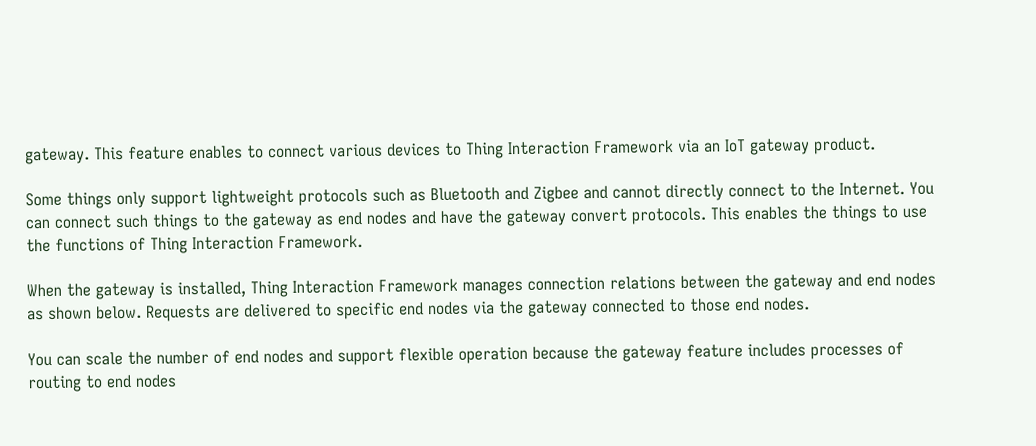gateway. This feature enables to connect various devices to Thing Interaction Framework via an IoT gateway product.

Some things only support lightweight protocols such as Bluetooth and Zigbee and cannot directly connect to the Internet. You can connect such things to the gateway as end nodes and have the gateway convert protocols. This enables the things to use the functions of Thing Interaction Framework.

When the gateway is installed, Thing Interaction Framework manages connection relations between the gateway and end nodes as shown below. Requests are delivered to specific end nodes via the gateway connected to those end nodes.

You can scale the number of end nodes and support flexible operation because the gateway feature includes processes of routing to end nodes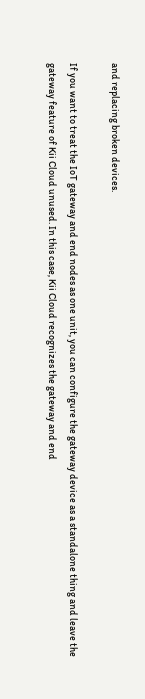and replacing broken devices.

If you want to treat the IoT gateway and end nodes as one unit, you can configure the gateway device as a standalone thing and leave the gateway feature of Kii Cloud unused. In this case, Kii Cloud recognizes the gateway and end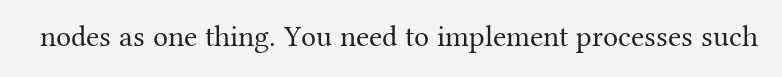nodes as one thing. You need to implement processes such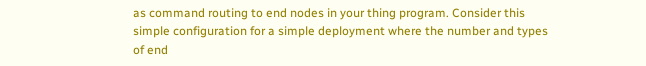as command routing to end nodes in your thing program. Consider this simple configuration for a simple deployment where the number and types of end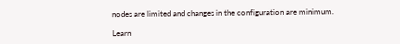nodes are limited and changes in the configuration are minimum.

Learn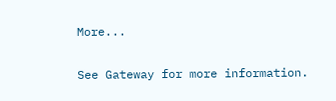More...

See Gateway for more information.